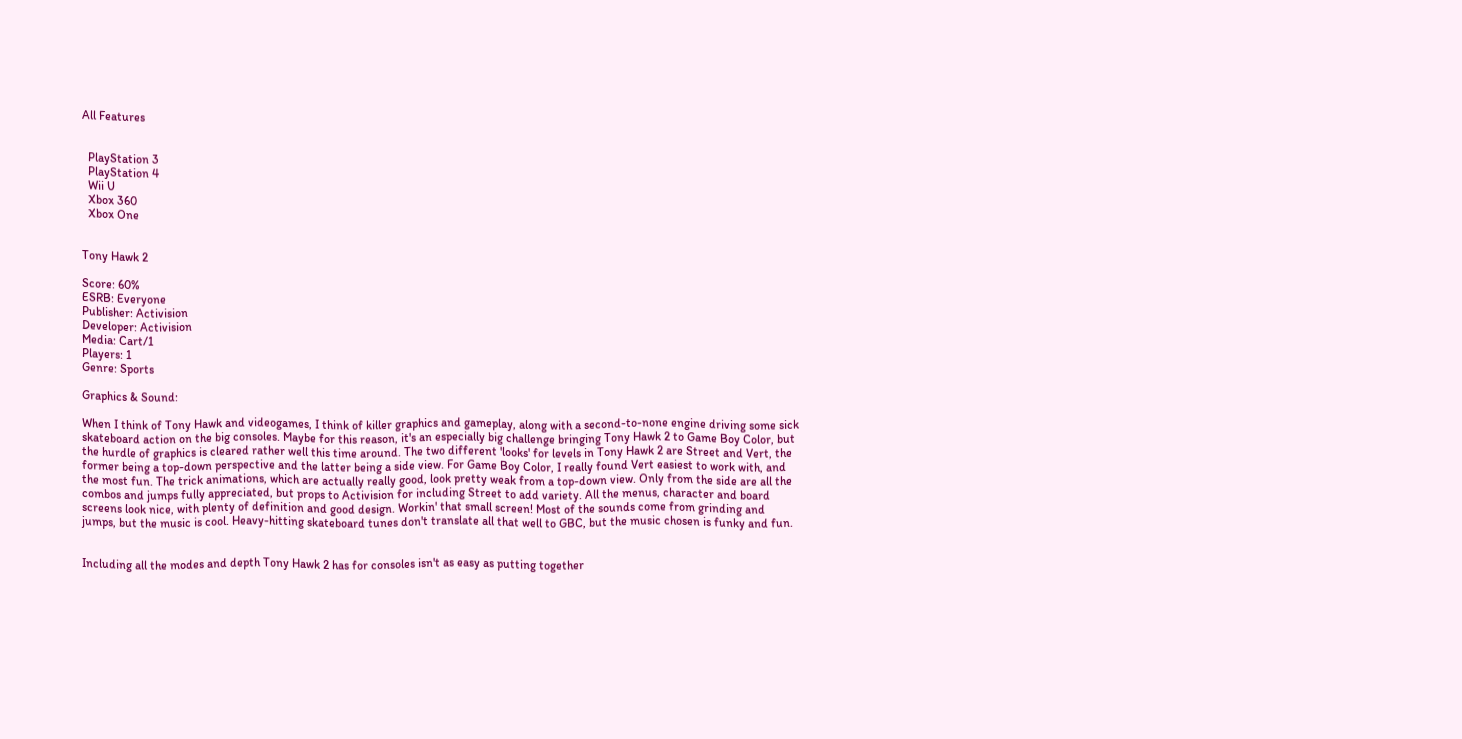All Features


  PlayStation 3
  PlayStation 4
  Wii U
  Xbox 360
  Xbox One


Tony Hawk 2

Score: 60%
ESRB: Everyone
Publisher: Activision
Developer: Activision
Media: Cart/1
Players: 1
Genre: Sports

Graphics & Sound:

When I think of Tony Hawk and videogames, I think of killer graphics and gameplay, along with a second-to-none engine driving some sick skateboard action on the big consoles. Maybe for this reason, it's an especially big challenge bringing Tony Hawk 2 to Game Boy Color, but the hurdle of graphics is cleared rather well this time around. The two different 'looks' for levels in Tony Hawk 2 are Street and Vert, the former being a top-down perspective and the latter being a side view. For Game Boy Color, I really found Vert easiest to work with, and the most fun. The trick animations, which are actually really good, look pretty weak from a top-down view. Only from the side are all the combos and jumps fully appreciated, but props to Activision for including Street to add variety. All the menus, character and board screens look nice, with plenty of definition and good design. Workin' that small screen! Most of the sounds come from grinding and jumps, but the music is cool. Heavy-hitting skateboard tunes don't translate all that well to GBC, but the music chosen is funky and fun.


Including all the modes and depth Tony Hawk 2 has for consoles isn't as easy as putting together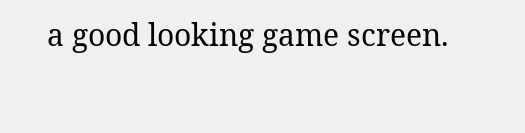a good looking game screen.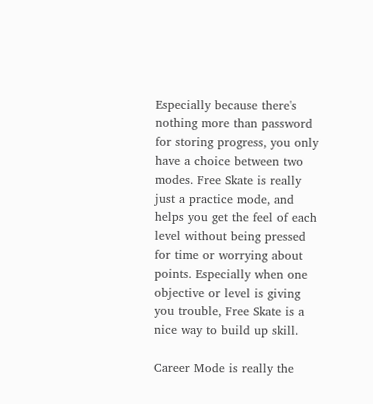Especially because there's nothing more than password for storing progress, you only have a choice between two modes. Free Skate is really just a practice mode, and helps you get the feel of each level without being pressed for time or worrying about points. Especially when one objective or level is giving you trouble, Free Skate is a nice way to build up skill.

Career Mode is really the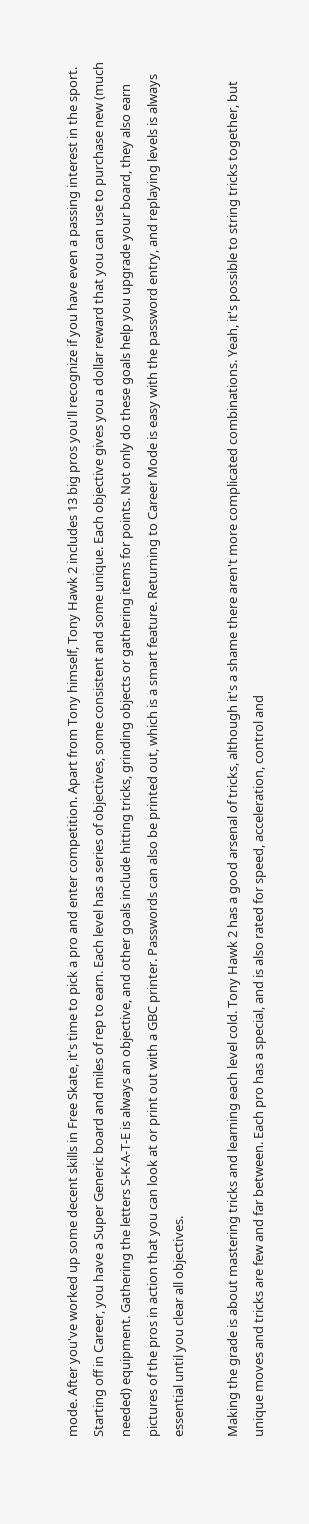mode. After you've worked up some decent skills in Free Skate, it's time to pick a pro and enter competition. Apart from Tony himself, Tony Hawk 2 includes 13 big pros you'll recognize if you have even a passing interest in the sport. Starting off in Career, you have a Super Generic board and miles of rep to earn. Each level has a series of objectives, some consistent and some unique. Each objective gives you a dollar reward that you can use to purchase new (much needed) equipment. Gathering the letters S-K-A-T-E is always an objective, and other goals include hitting tricks, grinding objects or gathering items for points. Not only do these goals help you upgrade your board, they also earn pictures of the pros in action that you can look at or print out with a GBC printer. Passwords can also be printed out, which is a smart feature. Returning to Career Mode is easy with the password entry, and replaying levels is always essential until you clear all objectives.

Making the grade is about mastering tricks and learning each level cold. Tony Hawk 2 has a good arsenal of tricks, although it's a shame there aren't more complicated combinations. Yeah, it's possible to string tricks together, but unique moves and tricks are few and far between. Each pro has a special, and is also rated for speed, acceleration, control and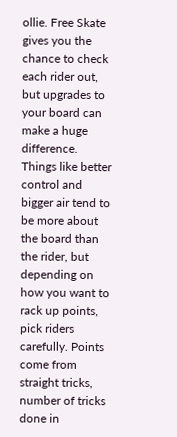ollie. Free Skate gives you the chance to check each rider out, but upgrades to your board can make a huge difference. Things like better control and bigger air tend to be more about the board than the rider, but depending on how you want to rack up points, pick riders carefully. Points come from straight tricks, number of tricks done in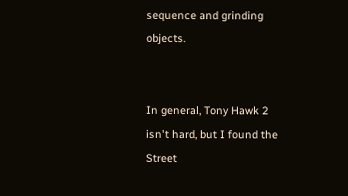sequence and grinding objects.


In general, Tony Hawk 2 isn't hard, but I found the Street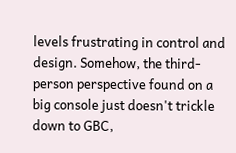levels frustrating in control and design. Somehow, the third-person perspective found on a big console just doesn't trickle down to GBC,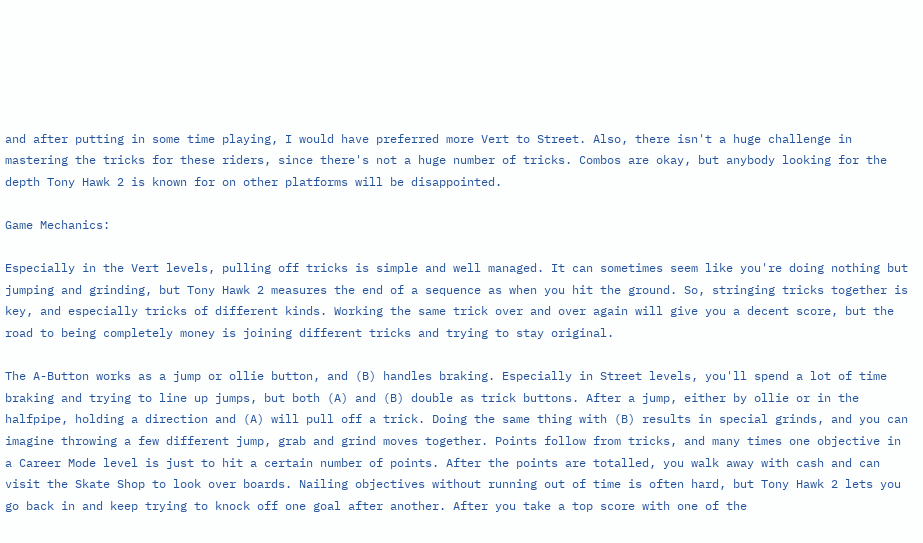and after putting in some time playing, I would have preferred more Vert to Street. Also, there isn't a huge challenge in mastering the tricks for these riders, since there's not a huge number of tricks. Combos are okay, but anybody looking for the depth Tony Hawk 2 is known for on other platforms will be disappointed.

Game Mechanics:

Especially in the Vert levels, pulling off tricks is simple and well managed. It can sometimes seem like you're doing nothing but jumping and grinding, but Tony Hawk 2 measures the end of a sequence as when you hit the ground. So, stringing tricks together is key, and especially tricks of different kinds. Working the same trick over and over again will give you a decent score, but the road to being completely money is joining different tricks and trying to stay original.

The A-Button works as a jump or ollie button, and (B) handles braking. Especially in Street levels, you'll spend a lot of time braking and trying to line up jumps, but both (A) and (B) double as trick buttons. After a jump, either by ollie or in the halfpipe, holding a direction and (A) will pull off a trick. Doing the same thing with (B) results in special grinds, and you can imagine throwing a few different jump, grab and grind moves together. Points follow from tricks, and many times one objective in a Career Mode level is just to hit a certain number of points. After the points are totalled, you walk away with cash and can visit the Skate Shop to look over boards. Nailing objectives without running out of time is often hard, but Tony Hawk 2 lets you go back in and keep trying to knock off one goal after another. After you take a top score with one of the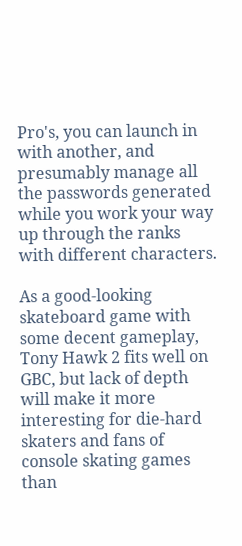Pro's, you can launch in with another, and presumably manage all the passwords generated while you work your way up through the ranks with different characters.

As a good-looking skateboard game with some decent gameplay, Tony Hawk 2 fits well on GBC, but lack of depth will make it more interesting for die-hard skaters and fans of console skating games than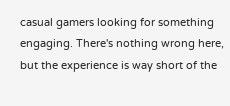casual gamers looking for something engaging. There's nothing wrong here, but the experience is way short of the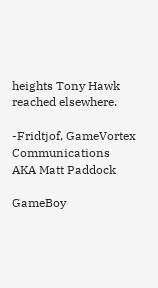heights Tony Hawk reached elsewhere.

-Fridtjof, GameVortex Communications
AKA Matt Paddock

GameBoy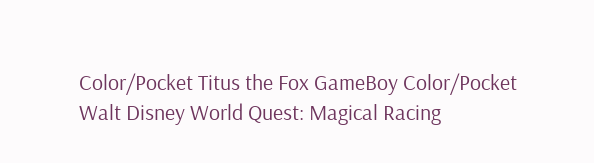Color/Pocket Titus the Fox GameBoy Color/Pocket Walt Disney World Quest: Magical Racing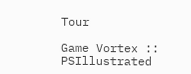Tour

Game Vortex :: PSIllustrated